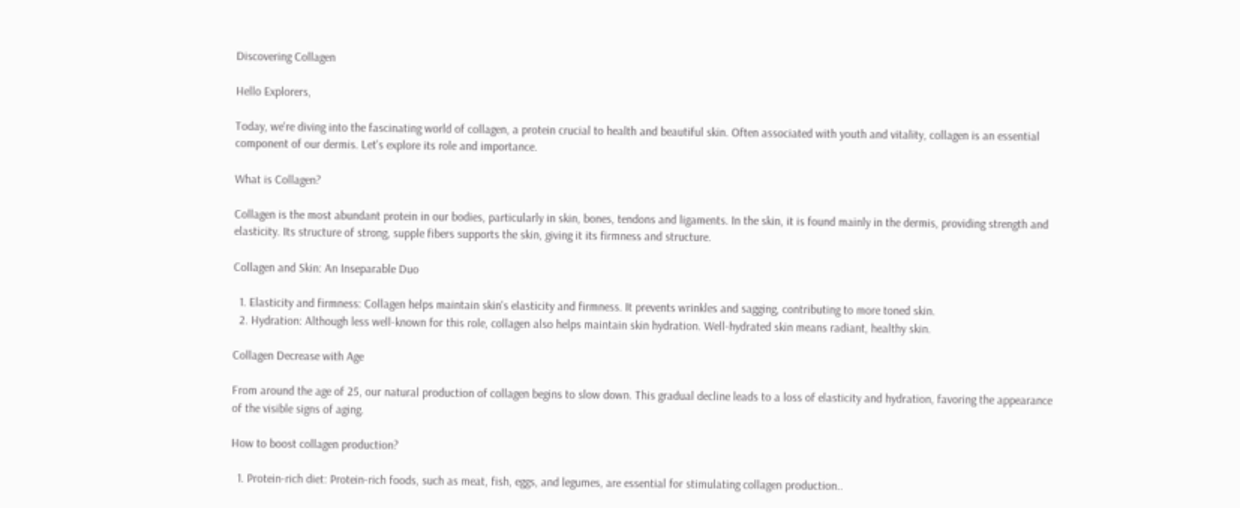Discovering Collagen

Hello Explorers,

Today, we're diving into the fascinating world of collagen, a protein crucial to health and beautiful skin. Often associated with youth and vitality, collagen is an essential component of our dermis. Let's explore its role and importance.

What is Collagen?

Collagen is the most abundant protein in our bodies, particularly in skin, bones, tendons and ligaments. In the skin, it is found mainly in the dermis, providing strength and elasticity. Its structure of strong, supple fibers supports the skin, giving it its firmness and structure.

Collagen and Skin: An Inseparable Duo

  1. Elasticity and firmness: Collagen helps maintain skin's elasticity and firmness. It prevents wrinkles and sagging, contributing to more toned skin.
  2. Hydration: Although less well-known for this role, collagen also helps maintain skin hydration. Well-hydrated skin means radiant, healthy skin.

Collagen Decrease with Age

From around the age of 25, our natural production of collagen begins to slow down. This gradual decline leads to a loss of elasticity and hydration, favoring the appearance of the visible signs of aging.

How to boost collagen production?

  1. Protein-rich diet: Protein-rich foods, such as meat, fish, eggs, and legumes, are essential for stimulating collagen production..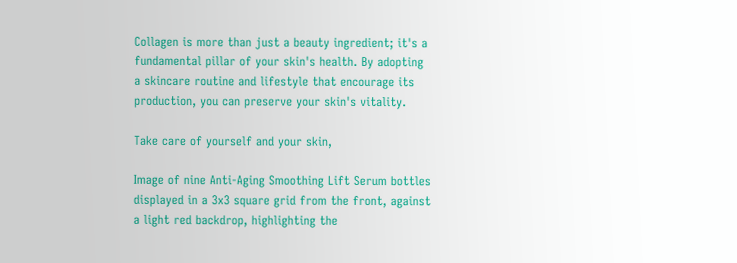Collagen is more than just a beauty ingredient; it's a fundamental pillar of your skin's health. By adopting a skincare routine and lifestyle that encourage its production, you can preserve your skin's vitality.

Take care of yourself and your skin,

Image of nine Anti-Aging Smoothing Lift Serum bottles displayed in a 3x3 square grid from the front, against a light red backdrop, highlighting the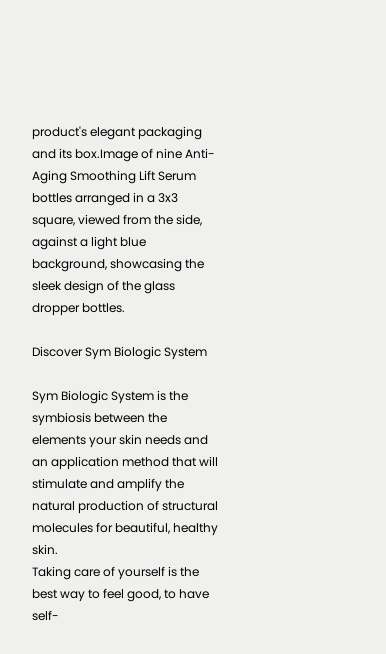product's elegant packaging and its box.Image of nine Anti-Aging Smoothing Lift Serum bottles arranged in a 3x3 square, viewed from the side, against a light blue background, showcasing the sleek design of the glass dropper bottles.

Discover Sym Biologic System

Sym Biologic System is the symbiosis between the elements your skin needs and an application method that will stimulate and amplify the natural production of structural molecules for beautiful, healthy skin.
Taking care of yourself is the best way to feel good, to have self-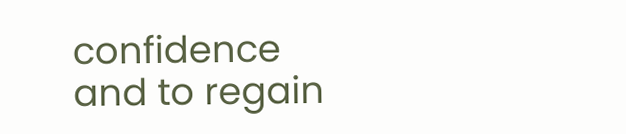confidence and to regain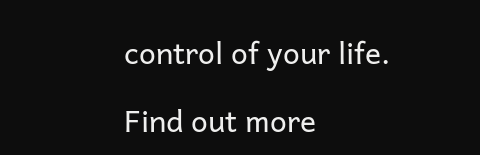control of your life.

Find out more